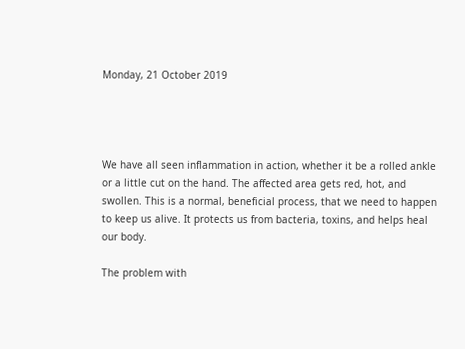Monday, 21 October 2019




We have all seen inflammation in action, whether it be a rolled ankle or a little cut on the hand. The affected area gets red, hot, and swollen. This is a normal, beneficial process, that we need to happen to keep us alive. It protects us from bacteria, toxins, and helps heal our body.

The problem with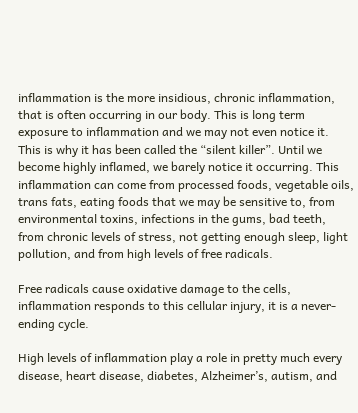inflammation is the more insidious, chronic inflammation, that is often occurring in our body. This is long term exposure to inflammation and we may not even notice it. This is why it has been called the “silent killer”. Until we become highly inflamed, we barely notice it occurring. This inflammation can come from processed foods, vegetable oils, trans fats, eating foods that we may be sensitive to, from environmental toxins, infections in the gums, bad teeth, from chronic levels of stress, not getting enough sleep, light pollution, and from high levels of free radicals.

Free radicals cause oxidative damage to the cells, inflammation responds to this cellular injury, it is a never-ending cycle.

High levels of inflammation play a role in pretty much every disease, heart disease, diabetes, Alzheimer’s, autism, and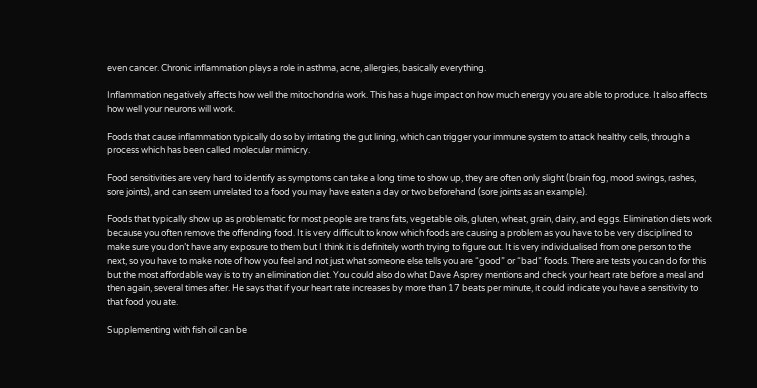even cancer. Chronic inflammation plays a role in asthma, acne, allergies, basically everything.

Inflammation negatively affects how well the mitochondria work. This has a huge impact on how much energy you are able to produce. It also affects how well your neurons will work.

Foods that cause inflammation typically do so by irritating the gut lining, which can trigger your immune system to attack healthy cells, through a process which has been called molecular mimicry.

Food sensitivities are very hard to identify as symptoms can take a long time to show up, they are often only slight (brain fog, mood swings, rashes, sore joints), and can seem unrelated to a food you may have eaten a day or two beforehand (sore joints as an example).

Foods that typically show up as problematic for most people are trans fats, vegetable oils, gluten, wheat, grain, dairy, and eggs. Elimination diets work because you often remove the offending food. It is very difficult to know which foods are causing a problem as you have to be very disciplined to make sure you don’t have any exposure to them but I think it is definitely worth trying to figure out. It is very individualised from one person to the next, so you have to make note of how you feel and not just what someone else tells you are “good” or “bad” foods. There are tests you can do for this but the most affordable way is to try an elimination diet. You could also do what Dave Asprey mentions and check your heart rate before a meal and then again, several times after. He says that if your heart rate increases by more than 17 beats per minute, it could indicate you have a sensitivity to that food you ate.

Supplementing with fish oil can be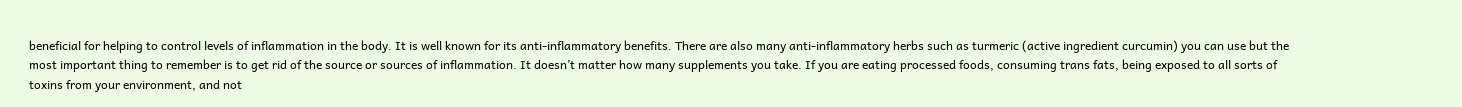beneficial for helping to control levels of inflammation in the body. It is well known for its anti-inflammatory benefits. There are also many anti-inflammatory herbs such as turmeric (active ingredient curcumin) you can use but the most important thing to remember is to get rid of the source or sources of inflammation. It doesn’t matter how many supplements you take. If you are eating processed foods, consuming trans fats, being exposed to all sorts of toxins from your environment, and not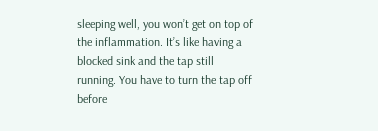sleeping well, you won’t get on top of the inflammation. It’s like having a blocked sink and the tap still running. You have to turn the tap off before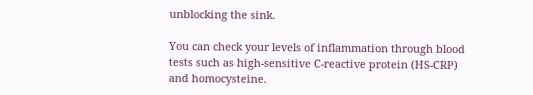unblocking the sink.

You can check your levels of inflammation through blood tests such as high-sensitive C-reactive protein (HS-CRP) and homocysteine.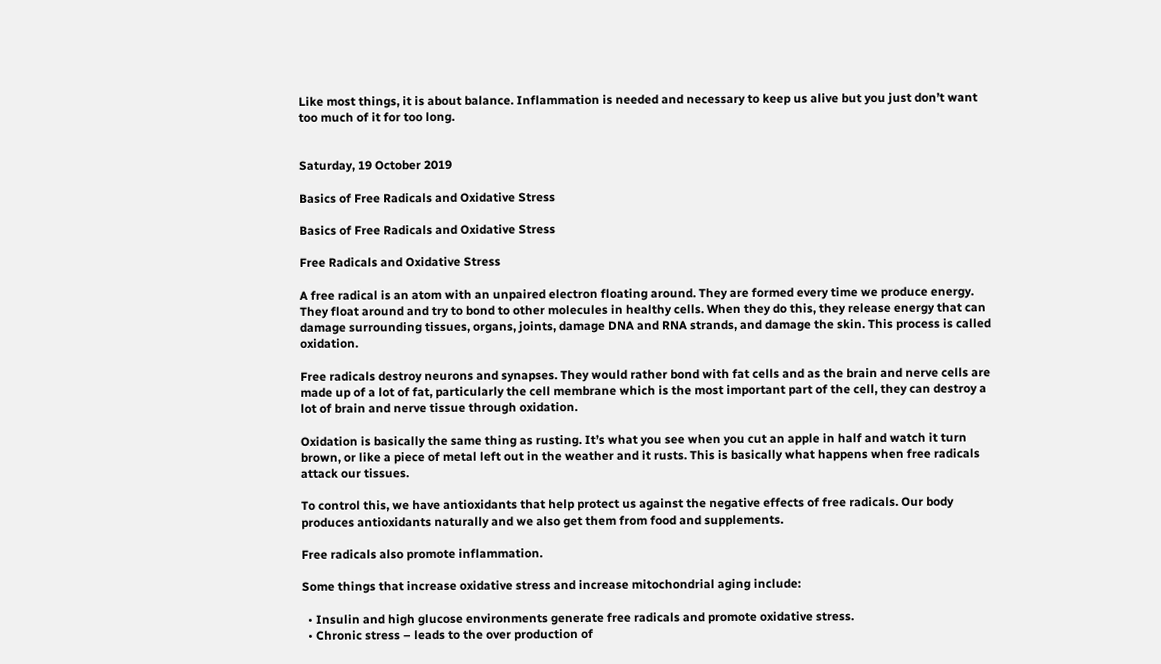Like most things, it is about balance. Inflammation is needed and necessary to keep us alive but you just don’t want too much of it for too long.


Saturday, 19 October 2019

Basics of Free Radicals and Oxidative Stress

Basics of Free Radicals and Oxidative Stress

Free Radicals and Oxidative Stress

A free radical is an atom with an unpaired electron floating around. They are formed every time we produce energy. They float around and try to bond to other molecules in healthy cells. When they do this, they release energy that can damage surrounding tissues, organs, joints, damage DNA and RNA strands, and damage the skin. This process is called oxidation.

Free radicals destroy neurons and synapses. They would rather bond with fat cells and as the brain and nerve cells are made up of a lot of fat, particularly the cell membrane which is the most important part of the cell, they can destroy a lot of brain and nerve tissue through oxidation.

Oxidation is basically the same thing as rusting. It’s what you see when you cut an apple in half and watch it turn brown, or like a piece of metal left out in the weather and it rusts. This is basically what happens when free radicals attack our tissues.

To control this, we have antioxidants that help protect us against the negative effects of free radicals. Our body produces antioxidants naturally and we also get them from food and supplements.

Free radicals also promote inflammation.

Some things that increase oxidative stress and increase mitochondrial aging include:

  • Insulin and high glucose environments generate free radicals and promote oxidative stress.
  • Chronic stress – leads to the over production of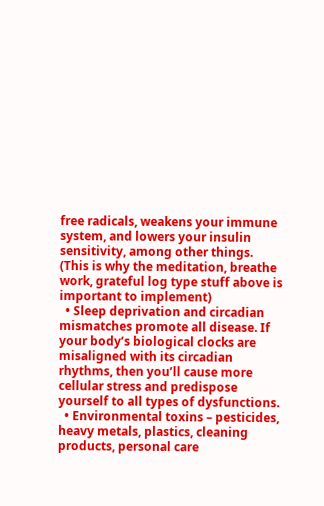free radicals, weakens your immune system, and lowers your insulin sensitivity, among other things. (This is why the meditation, breathe work, grateful log type stuff above is important to implement)
  • Sleep deprivation and circadian mismatches promote all disease. If your body’s biological clocks are misaligned with its circadian rhythms, then you’ll cause more cellular stress and predispose yourself to all types of dysfunctions.
  • Environmental toxins – pesticides, heavy metals, plastics, cleaning products, personal care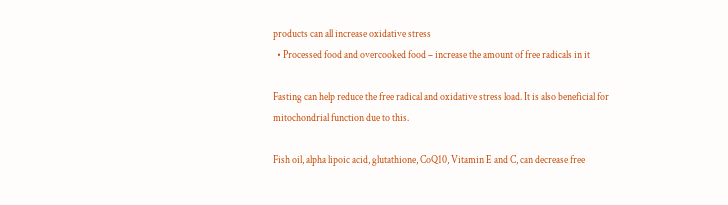products can all increase oxidative stress
  • Processed food and overcooked food – increase the amount of free radicals in it

Fasting can help reduce the free radical and oxidative stress load. It is also beneficial for mitochondrial function due to this.

Fish oil, alpha lipoic acid, glutathione, CoQ10, Vitamin E and C, can decrease free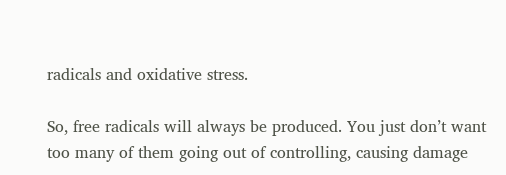radicals and oxidative stress.

So, free radicals will always be produced. You just don’t want too many of them going out of controlling, causing damage